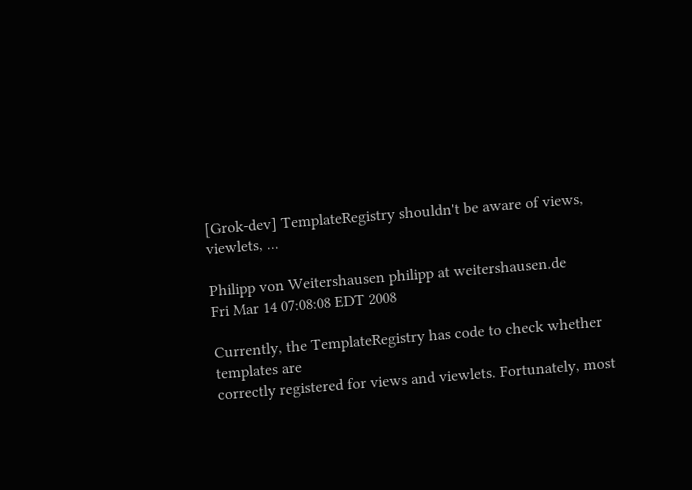[Grok-dev] TemplateRegistry shouldn't be aware of views, viewlets, ...

Philipp von Weitershausen philipp at weitershausen.de
Fri Mar 14 07:08:08 EDT 2008

Currently, the TemplateRegistry has code to check whether templates are
correctly registered for views and viewlets. Fortunately, most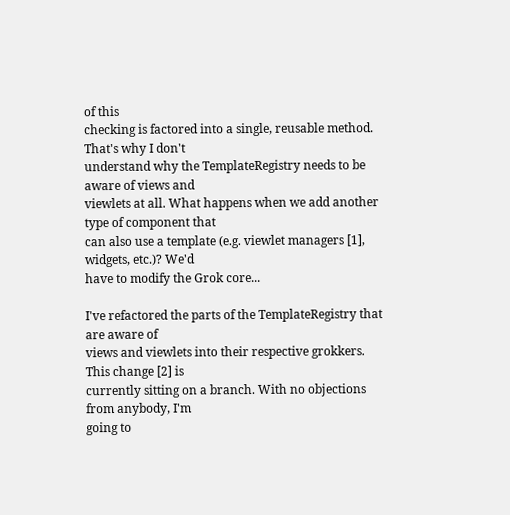of this
checking is factored into a single, reusable method. That's why I don't
understand why the TemplateRegistry needs to be aware of views and
viewlets at all. What happens when we add another type of component that
can also use a template (e.g. viewlet managers [1], widgets, etc.)? We'd
have to modify the Grok core...

I've refactored the parts of the TemplateRegistry that are aware of
views and viewlets into their respective grokkers. This change [2] is
currently sitting on a branch. With no objections from anybody, I'm
going to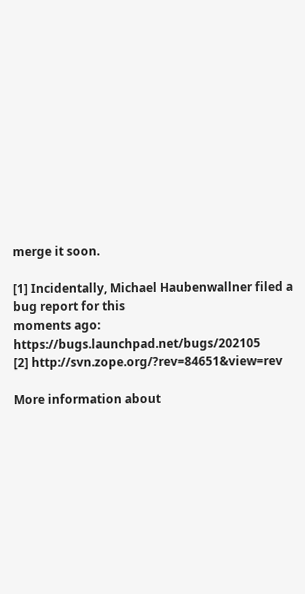merge it soon.

[1] Incidentally, Michael Haubenwallner filed a bug report for this
moments ago: https://bugs.launchpad.net/bugs/202105
[2] http://svn.zope.org/?rev=84651&view=rev

More information about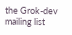the Grok-dev mailing list